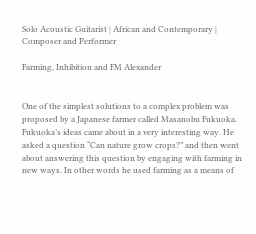Solo Acoustic Guitarist | African and Contemporary | Composer and Performer

Farming, Inhibition and FM Alexander


One of the simplest solutions to a complex problem was proposed by a Japanese farmer called Masanobu Fukuoka. Fukuoka’s ideas came about in a very interesting way. He asked a question “Can nature grow crops?” and then went about answering this question by engaging with farming in new ways. In other words he used farming as a means of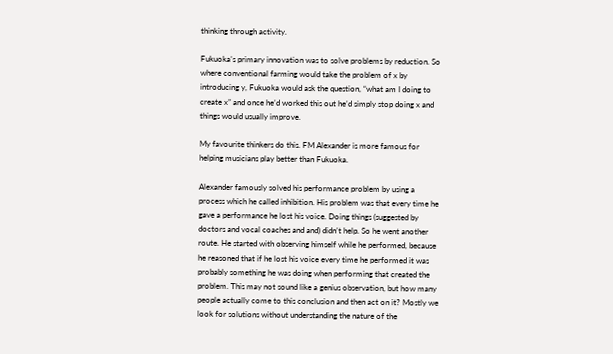thinking through activity.

Fukuoka’s primary innovation was to solve problems by reduction. So where conventional farming would take the problem of x by introducing y, Fukuoka would ask the question, “what am I doing to create x” and once he’d worked this out he’d simply stop doing x and things would usually improve.

My favourite thinkers do this. FM Alexander is more famous for helping musicians play better than Fukuoka.

Alexander famously solved his performance problem by using a process which he called inhibition. His problem was that every time he gave a performance he lost his voice. Doing things (suggested by doctors and vocal coaches and and) didn’t help. So he went another route. He started with observing himself while he performed, because he reasoned that if he lost his voice every time he performed it was probably something he was doing when performing that created the problem. This may not sound like a genius observation, but how many people actually come to this conclusion and then act on it? Mostly we look for solutions without understanding the nature of the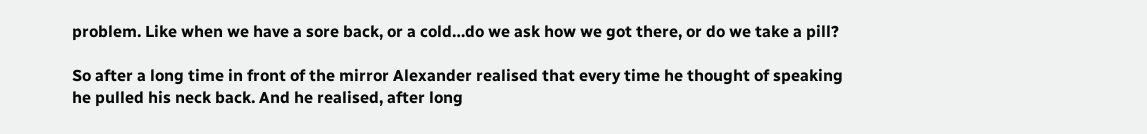problem. Like when we have a sore back, or a cold…do we ask how we got there, or do we take a pill?

So after a long time in front of the mirror Alexander realised that every time he thought of speaking he pulled his neck back. And he realised, after long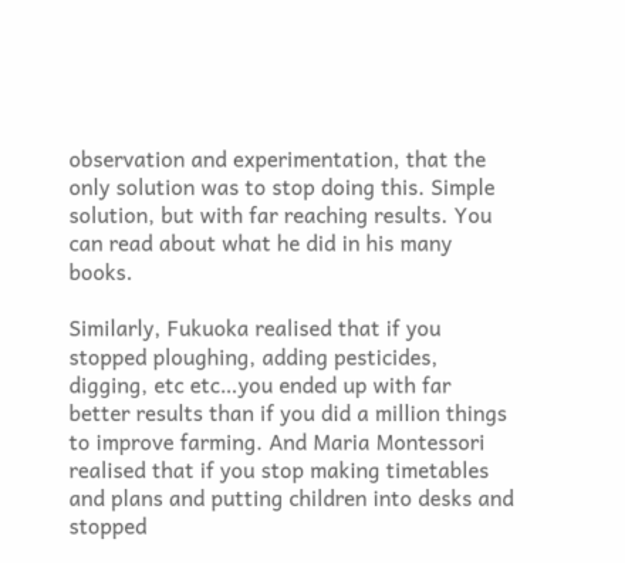observation and experimentation, that the only solution was to stop doing this. Simple solution, but with far reaching results. You can read about what he did in his many books.

Similarly, Fukuoka realised that if you stopped ploughing, adding pesticides, digging, etc etc…you ended up with far better results than if you did a million things to improve farming. And Maria Montessori realised that if you stop making timetables and plans and putting children into desks and stopped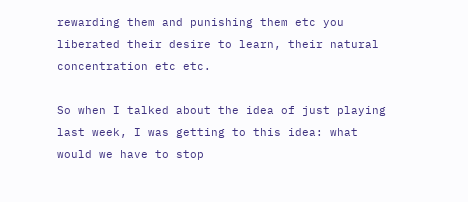rewarding them and punishing them etc you liberated their desire to learn, their natural concentration etc etc.

So when I talked about the idea of just playing last week, I was getting to this idea: what would we have to stop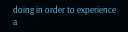doing in order to experience a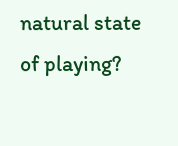natural state of playing?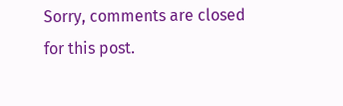Sorry, comments are closed for this post.